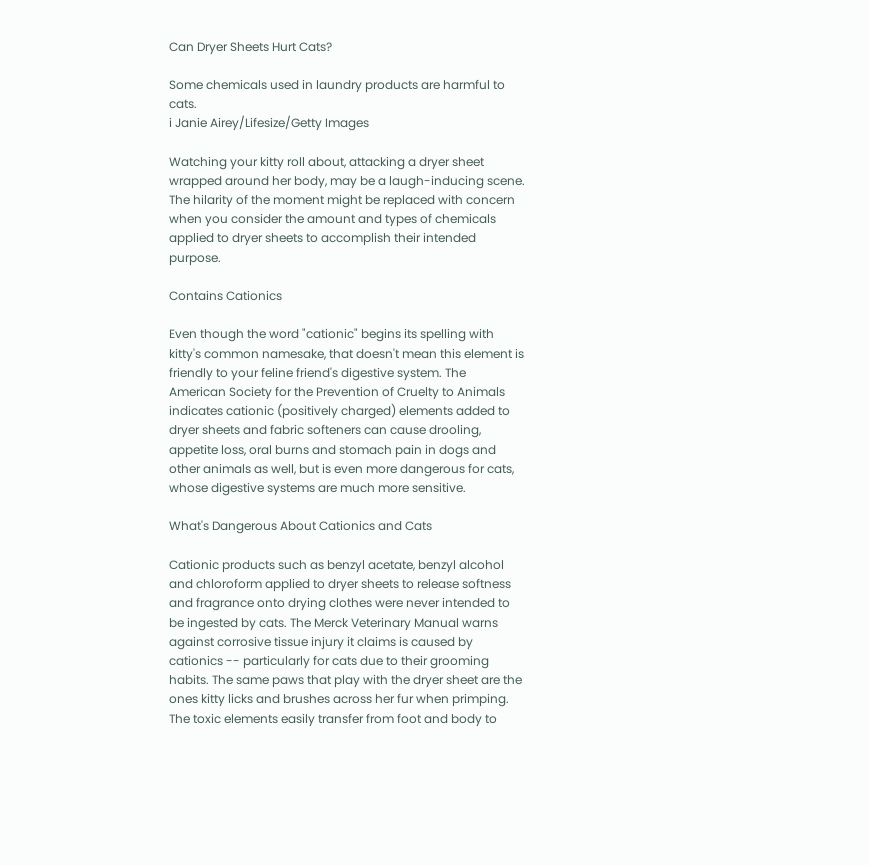Can Dryer Sheets Hurt Cats?

Some chemicals used in laundry products are harmful to cats.
i Janie Airey/Lifesize/Getty Images

Watching your kitty roll about, attacking a dryer sheet wrapped around her body, may be a laugh-inducing scene. The hilarity of the moment might be replaced with concern when you consider the amount and types of chemicals applied to dryer sheets to accomplish their intended purpose.

Contains Cationics

Even though the word "cationic" begins its spelling with kitty's common namesake, that doesn't mean this element is friendly to your feline friend's digestive system. The American Society for the Prevention of Cruelty to Animals indicates cationic (positively charged) elements added to dryer sheets and fabric softeners can cause drooling, appetite loss, oral burns and stomach pain in dogs and other animals as well, but is even more dangerous for cats, whose digestive systems are much more sensitive.

What's Dangerous About Cationics and Cats

Cationic products such as benzyl acetate, benzyl alcohol and chloroform applied to dryer sheets to release softness and fragrance onto drying clothes were never intended to be ingested by cats. The Merck Veterinary Manual warns against corrosive tissue injury it claims is caused by cationics -- particularly for cats due to their grooming habits. The same paws that play with the dryer sheet are the ones kitty licks and brushes across her fur when primping. The toxic elements easily transfer from foot and body to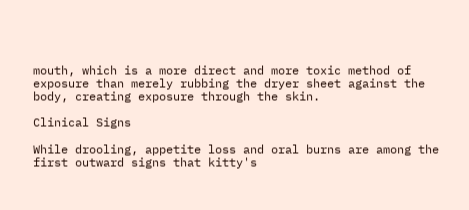mouth, which is a more direct and more toxic method of exposure than merely rubbing the dryer sheet against the body, creating exposure through the skin.

Clinical Signs

While drooling, appetite loss and oral burns are among the first outward signs that kitty's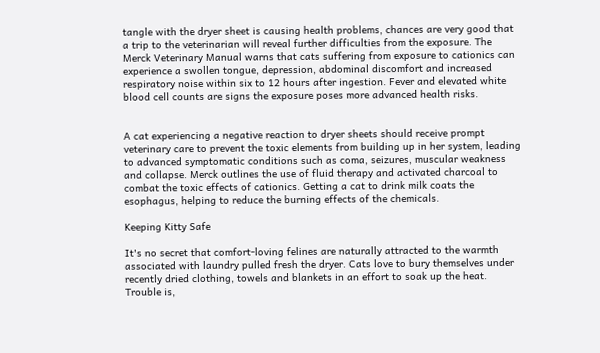tangle with the dryer sheet is causing health problems, chances are very good that a trip to the veterinarian will reveal further difficulties from the exposure. The Merck Veterinary Manual warns that cats suffering from exposure to cationics can experience a swollen tongue, depression, abdominal discomfort and increased respiratory noise within six to 12 hours after ingestion. Fever and elevated white blood cell counts are signs the exposure poses more advanced health risks.


A cat experiencing a negative reaction to dryer sheets should receive prompt veterinary care to prevent the toxic elements from building up in her system, leading to advanced symptomatic conditions such as coma, seizures, muscular weakness and collapse. Merck outlines the use of fluid therapy and activated charcoal to combat the toxic effects of cationics. Getting a cat to drink milk coats the esophagus, helping to reduce the burning effects of the chemicals.

Keeping Kitty Safe

It's no secret that comfort-loving felines are naturally attracted to the warmth associated with laundry pulled fresh the dryer. Cats love to bury themselves under recently dried clothing, towels and blankets in an effort to soak up the heat. Trouble is,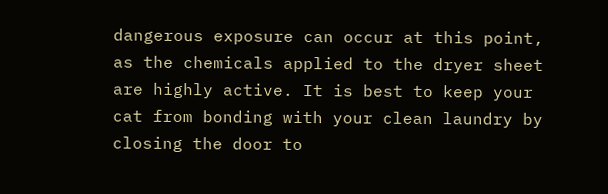dangerous exposure can occur at this point, as the chemicals applied to the dryer sheet are highly active. It is best to keep your cat from bonding with your clean laundry by closing the door to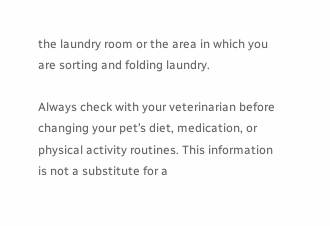the laundry room or the area in which you are sorting and folding laundry.

Always check with your veterinarian before changing your pet’s diet, medication, or physical activity routines. This information is not a substitute for a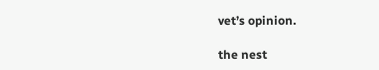vet’s opinion.

the nest